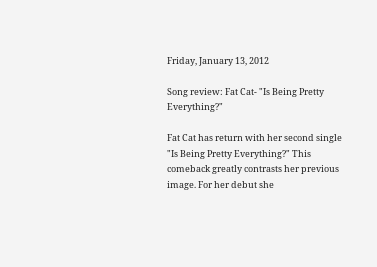Friday, January 13, 2012

Song review: Fat Cat- "Is Being Pretty Everything?"

Fat Cat has return with her second single "Is Being Pretty Everything?" This comeback greatly contrasts her previous image. For her debut she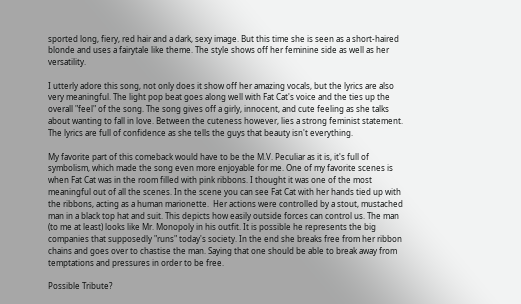sported long, fiery, red hair and a dark, sexy image. But this time she is seen as a short-haired blonde and uses a fairytale like theme. The style shows off her feminine side as well as her versatility.

I utterly adore this song, not only does it show off her amazing vocals, but the lyrics are also very meaningful. The light pop beat goes along well with Fat Cat's voice and the ties up the overall "feel" of the song. The song gives off a girly, innocent, and cute feeling as she talks about wanting to fall in love. Between the cuteness however, lies a strong feminist statement. The lyrics are full of confidence as she tells the guys that beauty isn't everything.

My favorite part of this comeback would have to be the M.V. Peculiar as it is, it's full of symbolism, which made the song even more enjoyable for me. One of my favorite scenes is when Fat Cat was in the room filled with pink ribbons. I thought it was one of the most meaningful out of all the scenes. In the scene you can see Fat Cat with her hands tied up with the ribbons, acting as a human marionette.  Her actions were controlled by a stout, mustached man in a black top hat and suit. This depicts how easily outside forces can control us. The man (to me at least) looks like Mr. Monopoly in his outfit. It is possible he represents the big companies that supposedly "runs" today's society. In the end she breaks free from her ribbon chains and goes over to chastise the man. Saying that one should be able to break away from temptations and pressures in order to be free.

Possible Tribute?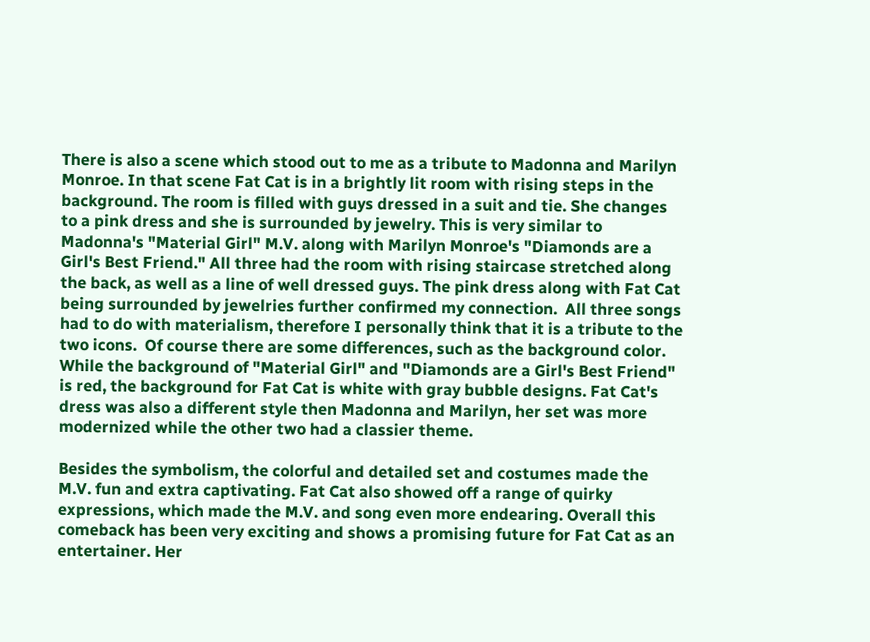There is also a scene which stood out to me as a tribute to Madonna and Marilyn Monroe. In that scene Fat Cat is in a brightly lit room with rising steps in the background. The room is filled with guys dressed in a suit and tie. She changes to a pink dress and she is surrounded by jewelry. This is very similar to Madonna's "Material Girl" M.V. along with Marilyn Monroe's "Diamonds are a Girl's Best Friend." All three had the room with rising staircase stretched along the back, as well as a line of well dressed guys. The pink dress along with Fat Cat being surrounded by jewelries further confirmed my connection.  All three songs had to do with materialism, therefore I personally think that it is a tribute to the two icons.  Of course there are some differences, such as the background color. While the background of "Material Girl" and "Diamonds are a Girl's Best Friend" is red, the background for Fat Cat is white with gray bubble designs. Fat Cat's dress was also a different style then Madonna and Marilyn, her set was more modernized while the other two had a classier theme.

Besides the symbolism, the colorful and detailed set and costumes made the M.V. fun and extra captivating. Fat Cat also showed off a range of quirky expressions, which made the M.V. and song even more endearing. Overall this comeback has been very exciting and shows a promising future for Fat Cat as an entertainer. Her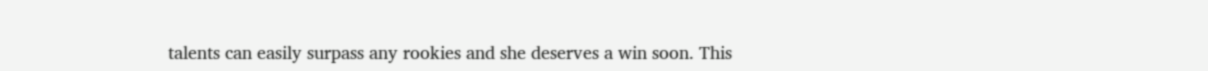talents can easily surpass any rookies and she deserves a win soon. This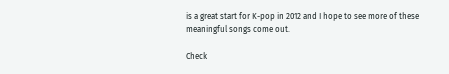is a great start for K-pop in 2012 and I hope to see more of these meaningful songs come out.

Check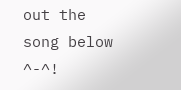out the song below ^-^!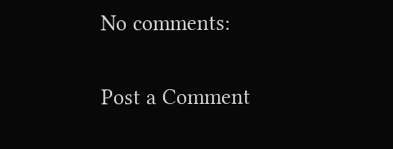No comments:

Post a Comment